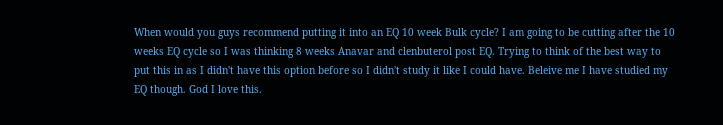When would you guys recommend putting it into an EQ 10 week Bulk cycle? I am going to be cutting after the 10 weeks EQ cycle so I was thinking 8 weeks Anavar and clenbuterol post EQ. Trying to think of the best way to put this in as I didn't have this option before so I didn't study it like I could have. Beleive me I have studied my EQ though. God I love this.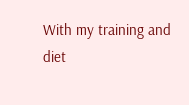With my training and diet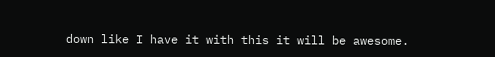down like I have it with this it will be awesome.